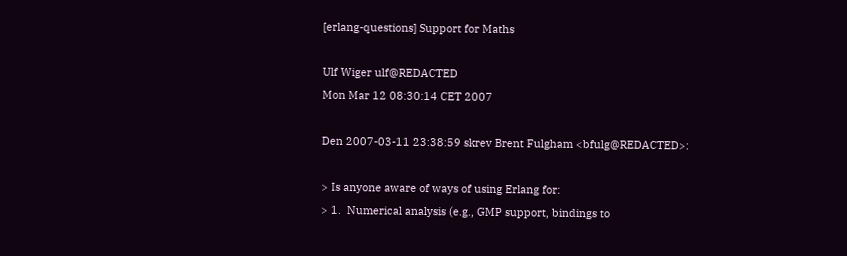[erlang-questions] Support for Maths

Ulf Wiger ulf@REDACTED
Mon Mar 12 08:30:14 CET 2007

Den 2007-03-11 23:38:59 skrev Brent Fulgham <bfulg@REDACTED>:

> Is anyone aware of ways of using Erlang for:
> 1.  Numerical analysis (e.g., GMP support, bindings to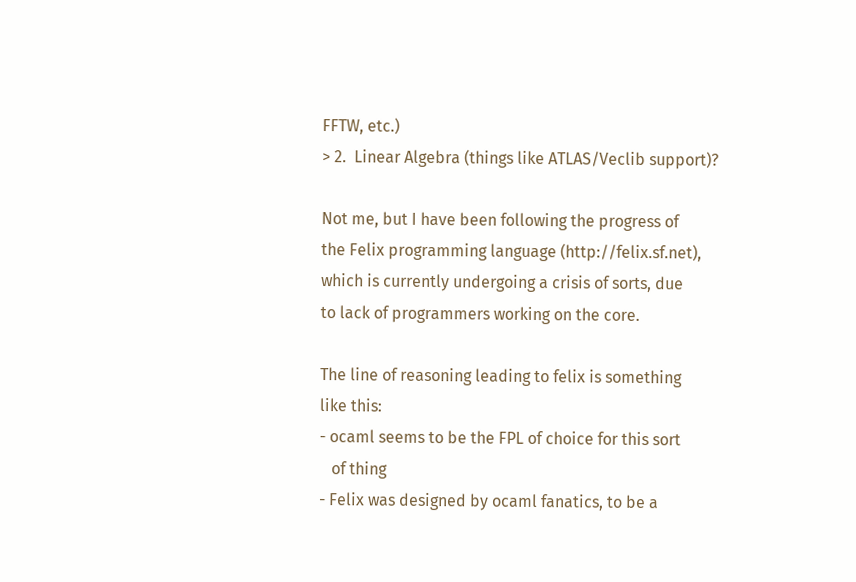FFTW, etc.)
> 2.  Linear Algebra (things like ATLAS/Veclib support)?

Not me, but I have been following the progress of
the Felix programming language (http://felix.sf.net),
which is currently undergoing a crisis of sorts, due
to lack of programmers working on the core.

The line of reasoning leading to felix is something
like this:
- ocaml seems to be the FPL of choice for this sort
   of thing
- Felix was designed by ocaml fanatics, to be a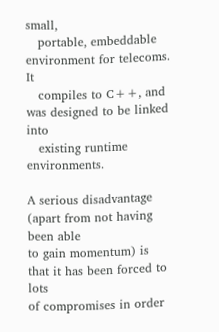small,
   portable, embeddable environment for telecoms. It
   compiles to C++, and was designed to be linked into
   existing runtime environments.

A serious disadvantage (apart from not having been able
to gain momentum) is that it has been forced to lots
of compromises in order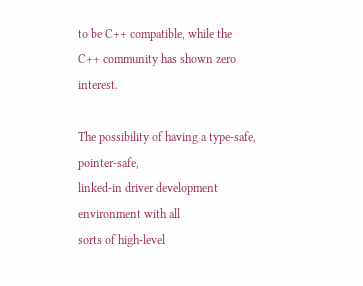to be C++ compatible, while the
C++ community has shown zero interest.

The possibility of having a type-safe, pointer-safe,
linked-in driver development environment with all
sorts of high-level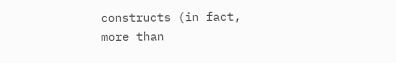constructs (in fact, more than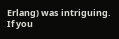Erlang) was intriguing. If you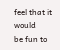feel that it would
be fun to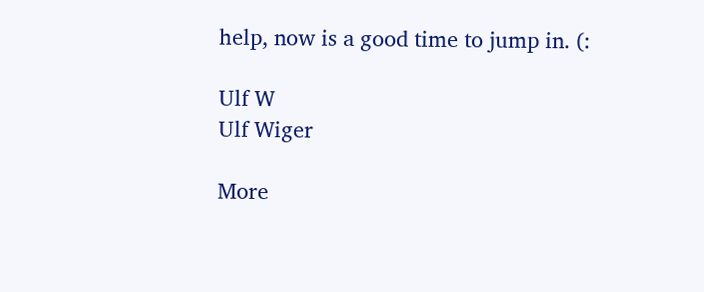help, now is a good time to jump in. (:

Ulf W
Ulf Wiger

More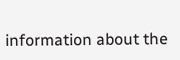information about the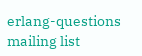erlang-questions mailing list